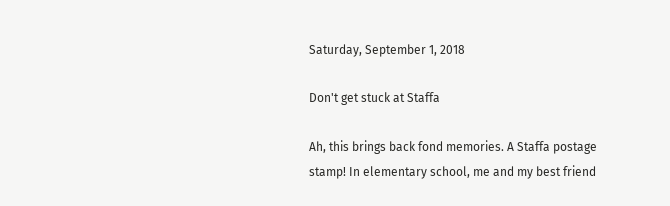Saturday, September 1, 2018

Don't get stuck at Staffa

Ah, this brings back fond memories. A Staffa postage stamp! In elementary school, me and my best friend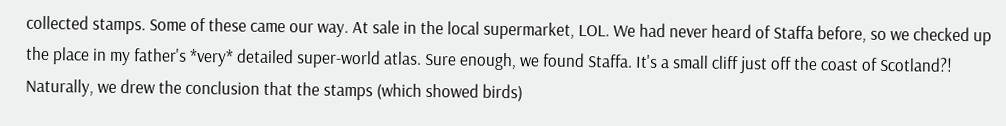collected stamps. Some of these came our way. At sale in the local supermarket, LOL. We had never heard of Staffa before, so we checked up the place in my father's *very* detailed super-world atlas. Sure enough, we found Staffa. It's a small cliff just off the coast of Scotland?! Naturally, we drew the conclusion that the stamps (which showed birds)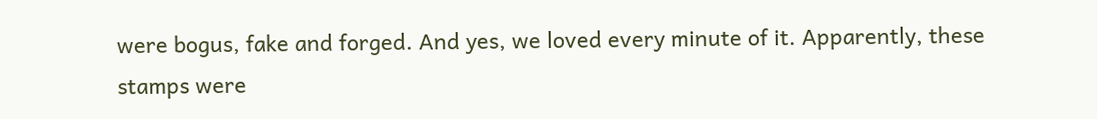were bogus, fake and forged. And yes, we loved every minute of it. Apparently, these stamps were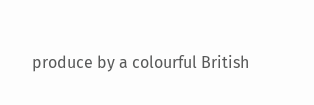produce by a colourful British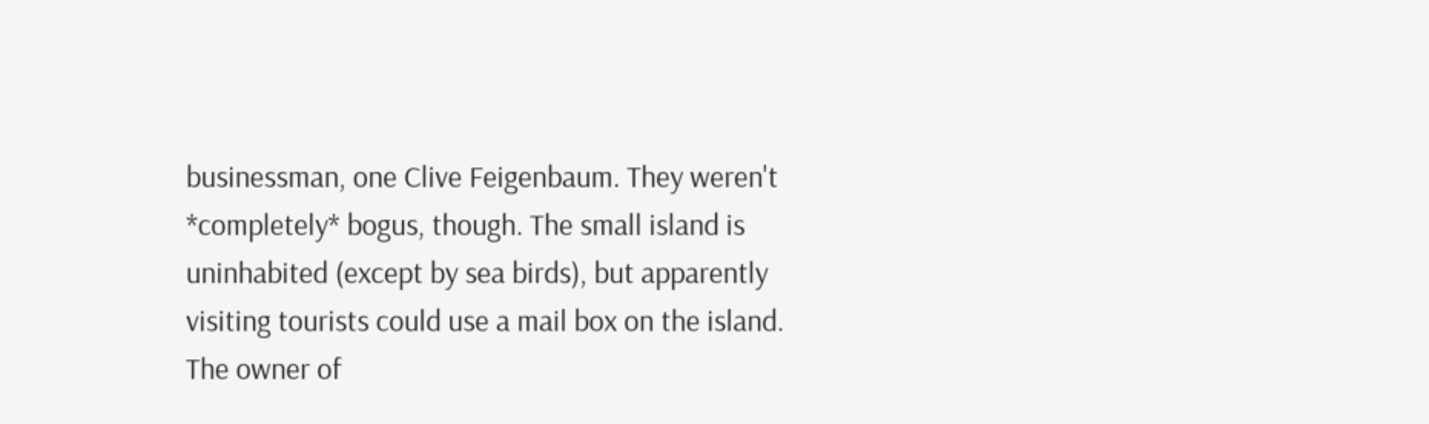businessman, one Clive Feigenbaum. They weren't *completely* bogus, though. The small island is uninhabited (except by sea birds), but apparently visiting tourists could use a mail box on the island. The owner of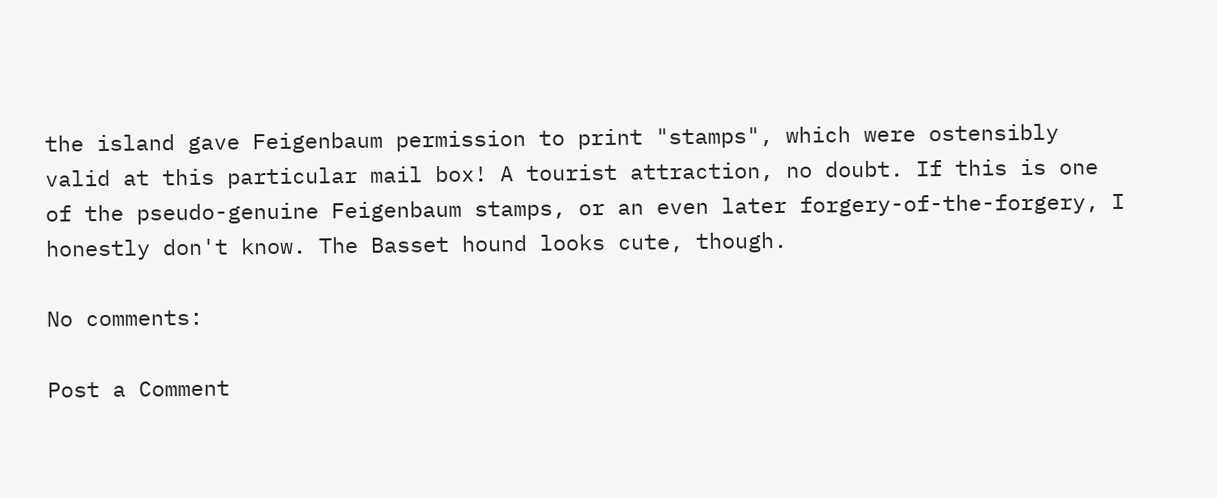the island gave Feigenbaum permission to print "stamps", which were ostensibly valid at this particular mail box! A tourist attraction, no doubt. If this is one of the pseudo-genuine Feigenbaum stamps, or an even later forgery-of-the-forgery, I honestly don't know. The Basset hound looks cute, though.

No comments:

Post a Comment